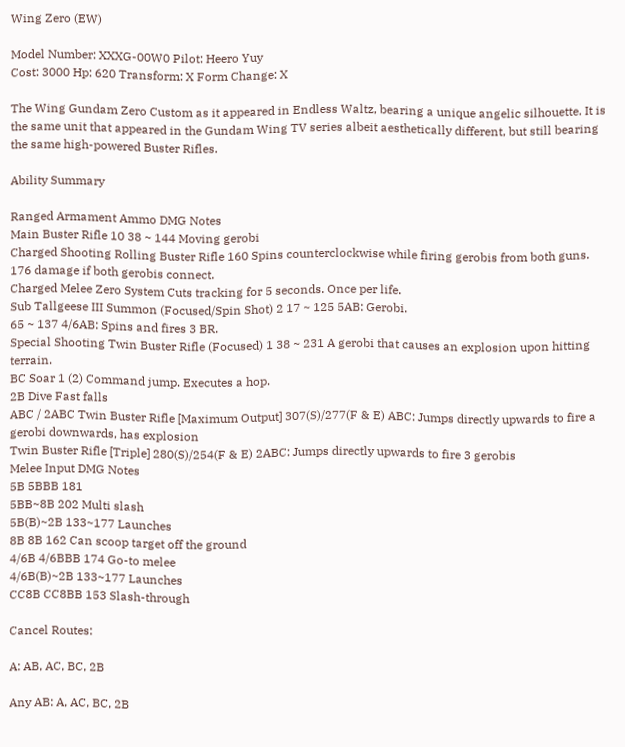Wing Zero (EW)

Model Number: XXXG-00W0 Pilot: Heero Yuy
Cost: 3000 Hp: 620 Transform: X Form Change: X

The Wing Gundam Zero Custom as it appeared in Endless Waltz, bearing a unique angelic silhouette. It is the same unit that appeared in the Gundam Wing TV series albeit aesthetically different, but still bearing the same high-powered Buster Rifles.

Ability Summary

Ranged Armament Ammo DMG Notes
Main Buster Rifle 10 38 ~ 144 Moving gerobi
Charged Shooting Rolling Buster Rifle 160 Spins counterclockwise while firing gerobis from both guns. 176 damage if both gerobis connect.
Charged Melee Zero System Cuts tracking for 5 seconds. Once per life.
Sub Tallgeese III Summon (Focused/Spin Shot) 2 17 ~ 125 5AB: Gerobi.
65 ~ 137 4/6AB: Spins and fires 3 BR.
Special Shooting Twin Buster Rifle (Focused) 1 38 ~ 231 A gerobi that causes an explosion upon hitting terrain.
BC Soar 1 (2) Command jump. Executes a hop.
2B Dive Fast falls
ABC / 2ABC Twin Buster Rifle [Maximum Output] 307(S)/277(F & E) ABC: Jumps directly upwards to fire a gerobi downwards, has explosion
Twin Buster Rifle [Triple] 280(S)/254(F & E) 2ABC: Jumps directly upwards to fire 3 gerobis
Melee Input DMG Notes
5B 5BBB 181
5BB~8B 202 Multi slash
5B(B)~2B 133~177 Launches
8B 8B 162 Can scoop target off the ground
4/6B 4/6BBB 174 Go-to melee
4/6B(B)~2B 133~177 Launches
CC8B CC8BB 153 Slash-through

Cancel Routes:

A: AB, AC, BC, 2B

Any AB: A, AC, BC, 2B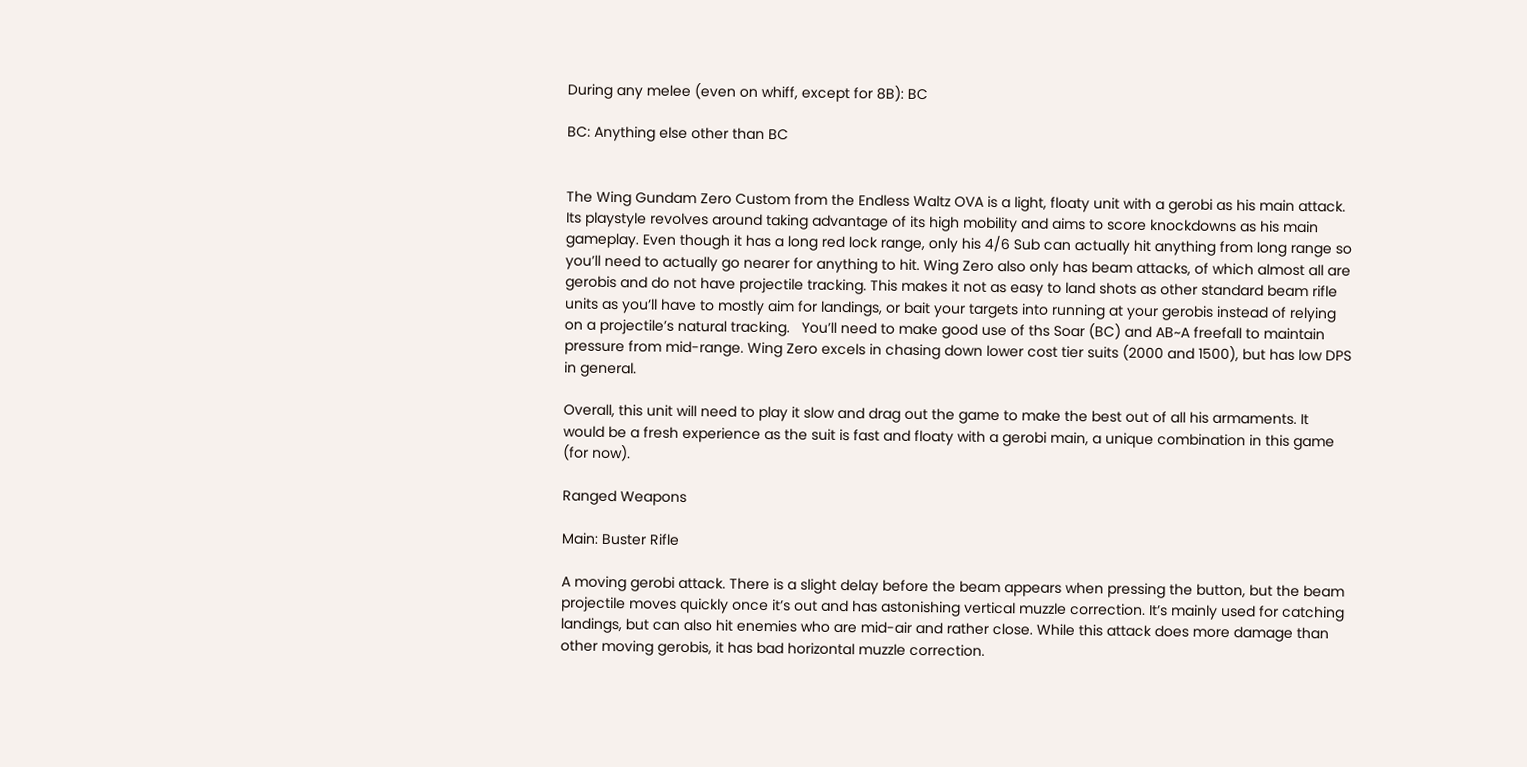During any melee (even on whiff, except for 8B): BC

BC: Anything else other than BC


The Wing Gundam Zero Custom from the Endless Waltz OVA is a light, floaty unit with a gerobi as his main attack. Its playstyle revolves around taking advantage of its high mobility and aims to score knockdowns as his main gameplay. Even though it has a long red lock range, only his 4/6 Sub can actually hit anything from long range so you’ll need to actually go nearer for anything to hit. Wing Zero also only has beam attacks, of which almost all are gerobis and do not have projectile tracking. This makes it not as easy to land shots as other standard beam rifle units as you’ll have to mostly aim for landings, or bait your targets into running at your gerobis instead of relying on a projectile’s natural tracking.   You’ll need to make good use of ths Soar (BC) and AB~A freefall to maintain pressure from mid-range. Wing Zero excels in chasing down lower cost tier suits (2000 and 1500), but has low DPS in general.

Overall, this unit will need to play it slow and drag out the game to make the best out of all his armaments. It would be a fresh experience as the suit is fast and floaty with a gerobi main, a unique combination in this game (for now).

Ranged Weapons

Main: Buster Rifle

A moving gerobi attack. There is a slight delay before the beam appears when pressing the button, but the beam projectile moves quickly once it’s out and has astonishing vertical muzzle correction. It’s mainly used for catching landings, but can also hit enemies who are mid-air and rather close. While this attack does more damage than other moving gerobis, it has bad horizontal muzzle correction.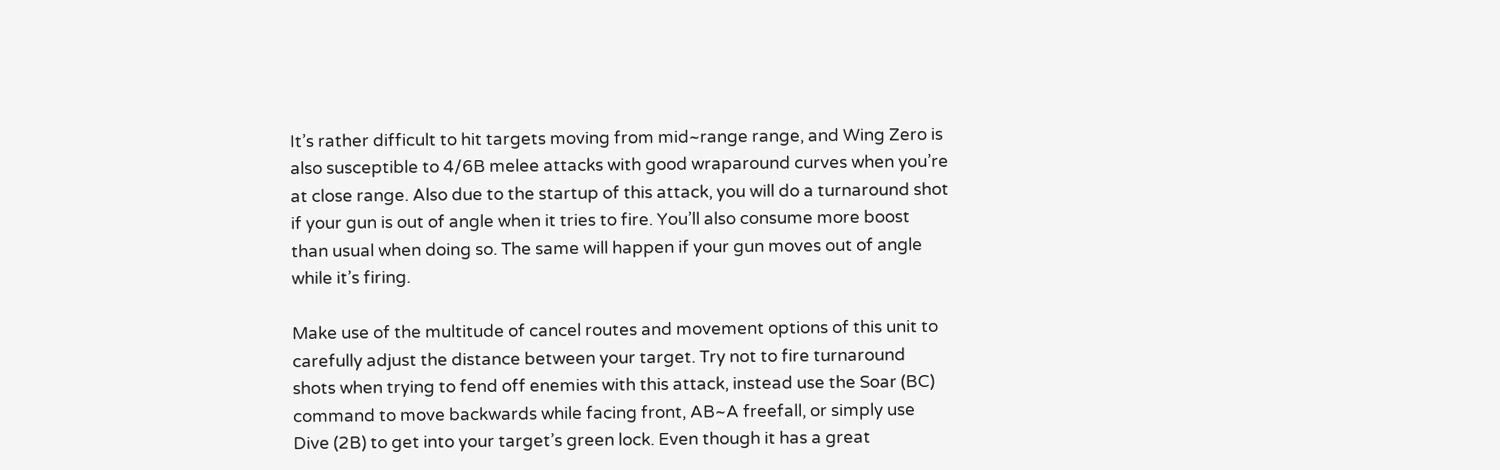It’s rather difficult to hit targets moving from mid~range range, and Wing Zero is also susceptible to 4/6B melee attacks with good wraparound curves when you’re at close range. Also due to the startup of this attack, you will do a turnaround shot if your gun is out of angle when it tries to fire. You’ll also consume more boost than usual when doing so. The same will happen if your gun moves out of angle while it’s firing.

Make use of the multitude of cancel routes and movement options of this unit to carefully adjust the distance between your target. Try not to fire turnaround shots when trying to fend off enemies with this attack, instead use the Soar (BC) command to move backwards while facing front, AB~A freefall, or simply use Dive (2B) to get into your target’s green lock. Even though it has a great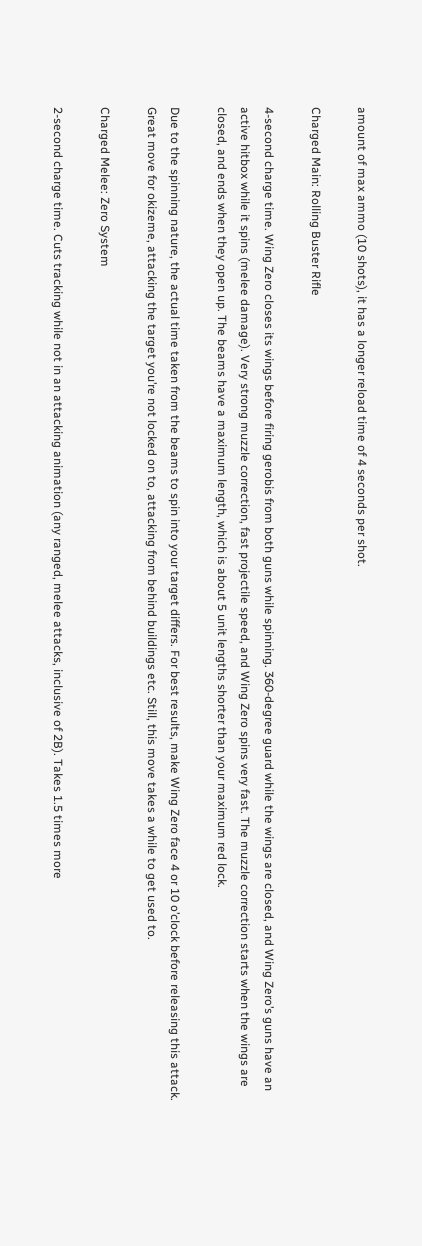amount of max ammo (10 shots), it has a longer reload time of 4 seconds per shot.

Charged Main: Rolling Buster Rifle

4-second charge time. Wing Zero closes its wings before firing gerobis from both guns while spinning. 360-degree guard while the wings are closed, and Wing Zero’s guns have an active hitbox while it spins (melee damage). Very strong muzzle correction, fast projectile speed, and Wing Zero spins very fast. The muzzle correction starts when the wings are closed, and ends when they open up. The beams have a maximum length, which is about 5 unit lengths shorter than your maximum red lock.

Due to the spinning nature, the actual time taken from the beams to spin into your target differs. For best results, make Wing Zero face 4 or 10 o’clock before releasing this attack. Great move for okizeme, attacking the target you’re not locked on to, attacking from behind buildings etc. Still, this move takes a while to get used to.

Charged Melee: Zero System

2-second charge time. Cuts tracking while not in an attacking animation (any ranged, melee attacks, inclusive of 2B). Takes 1.5 times more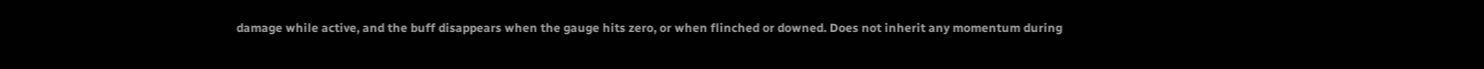damage while active, and the buff disappears when the gauge hits zero, or when flinched or downed. Does not inherit any momentum during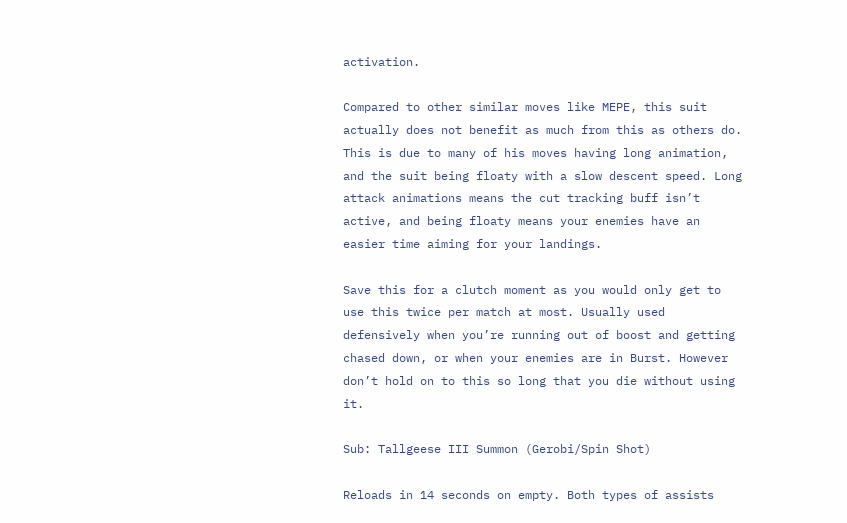activation.

Compared to other similar moves like MEPE, this suit actually does not benefit as much from this as others do. This is due to many of his moves having long animation, and the suit being floaty with a slow descent speed. Long attack animations means the cut tracking buff isn’t active, and being floaty means your enemies have an easier time aiming for your landings.

Save this for a clutch moment as you would only get to use this twice per match at most. Usually used defensively when you’re running out of boost and getting chased down, or when your enemies are in Burst. However don’t hold on to this so long that you die without using it.

Sub: Tallgeese III Summon (Gerobi/Spin Shot)

Reloads in 14 seconds on empty. Both types of assists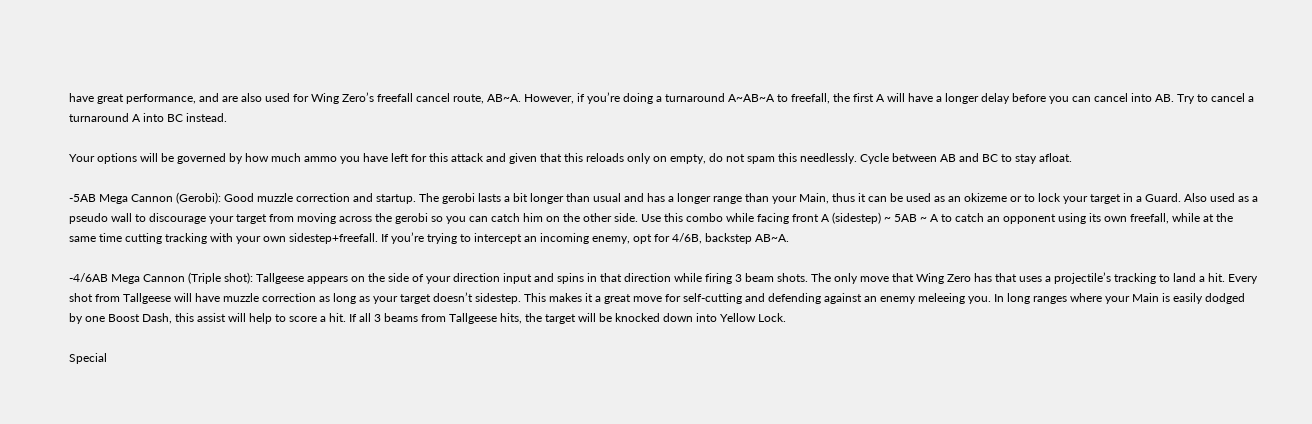have great performance, and are also used for Wing Zero’s freefall cancel route, AB~A. However, if you’re doing a turnaround A~AB~A to freefall, the first A will have a longer delay before you can cancel into AB. Try to cancel a turnaround A into BC instead.

Your options will be governed by how much ammo you have left for this attack and given that this reloads only on empty, do not spam this needlessly. Cycle between AB and BC to stay afloat.

-5AB Mega Cannon (Gerobi): Good muzzle correction and startup. The gerobi lasts a bit longer than usual and has a longer range than your Main, thus it can be used as an okizeme or to lock your target in a Guard. Also used as a pseudo wall to discourage your target from moving across the gerobi so you can catch him on the other side. Use this combo while facing front A (sidestep) ~ 5AB ~ A to catch an opponent using its own freefall, while at the same time cutting tracking with your own sidestep+freefall. If you’re trying to intercept an incoming enemy, opt for 4/6B, backstep AB~A.

-4/6AB Mega Cannon (Triple shot): Tallgeese appears on the side of your direction input and spins in that direction while firing 3 beam shots. The only move that Wing Zero has that uses a projectile’s tracking to land a hit. Every shot from Tallgeese will have muzzle correction as long as your target doesn’t sidestep. This makes it a great move for self-cutting and defending against an enemy meleeing you. In long ranges where your Main is easily dodged by one Boost Dash, this assist will help to score a hit. If all 3 beams from Tallgeese hits, the target will be knocked down into Yellow Lock.

Special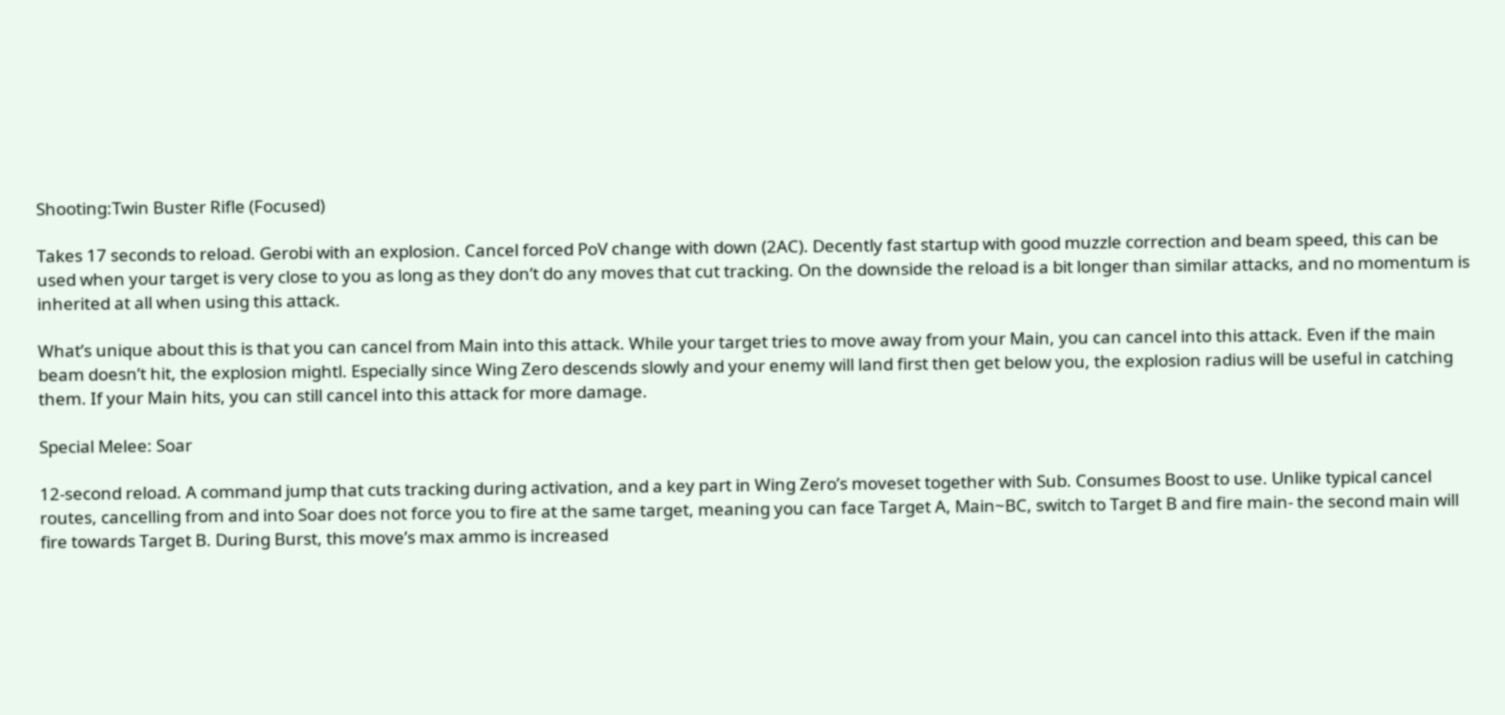Shooting:Twin Buster Rifle (Focused)

Takes 17 seconds to reload. Gerobi with an explosion. Cancel forced PoV change with down (2AC). Decently fast startup with good muzzle correction and beam speed, this can be used when your target is very close to you as long as they don’t do any moves that cut tracking. On the downside the reload is a bit longer than similar attacks, and no momentum is inherited at all when using this attack.

What’s unique about this is that you can cancel from Main into this attack. While your target tries to move away from your Main, you can cancel into this attack. Even if the main beam doesn’t hit, the explosion mightl. Especially since Wing Zero descends slowly and your enemy will land first then get below you, the explosion radius will be useful in catching them. If your Main hits, you can still cancel into this attack for more damage.

Special Melee: Soar

12-second reload. A command jump that cuts tracking during activation, and a key part in Wing Zero’s moveset together with Sub. Consumes Boost to use. Unlike typical cancel routes, cancelling from and into Soar does not force you to fire at the same target, meaning you can face Target A, Main~BC, switch to Target B and fire main- the second main will fire towards Target B. During Burst, this move’s max ammo is increased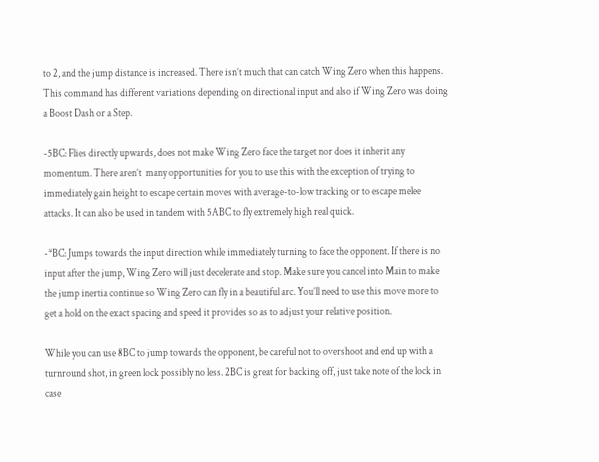to 2, and the jump distance is increased. There isn’t much that can catch Wing Zero when this happens. This command has different variations depending on directional input and also if Wing Zero was doing a Boost Dash or a Step.

-5BC: Flies directly upwards, does not make Wing Zero face the target nor does it inherit any momentum. There aren’t  many opportunities for you to use this with the exception of trying to immediately gain height to escape certain moves with average-to-low tracking or to escape melee attacks. It can also be used in tandem with 5ABC to fly extremely high real quick.

-*BC: Jumps towards the input direction while immediately turning to face the opponent. If there is no input after the jump, Wing Zero will just decelerate and stop. Make sure you cancel into Main to make the jump inertia continue so Wing Zero can fly in a beautiful arc. You’ll need to use this move more to get a hold on the exact spacing and speed it provides so as to adjust your relative position.

While you can use 8BC to jump towards the opponent, be careful not to overshoot and end up with a turnround shot, in green lock possibly no less. 2BC is great for backing off, just take note of the lock in case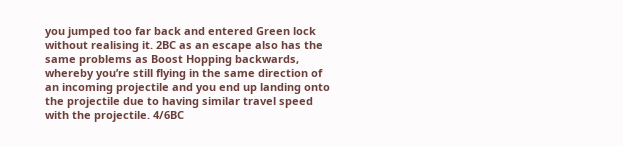you jumped too far back and entered Green lock without realising it. 2BC as an escape also has the same problems as Boost Hopping backwards, whereby you’re still flying in the same direction of an incoming projectile and you end up landing onto the projectile due to having similar travel speed with the projectile. 4/6BC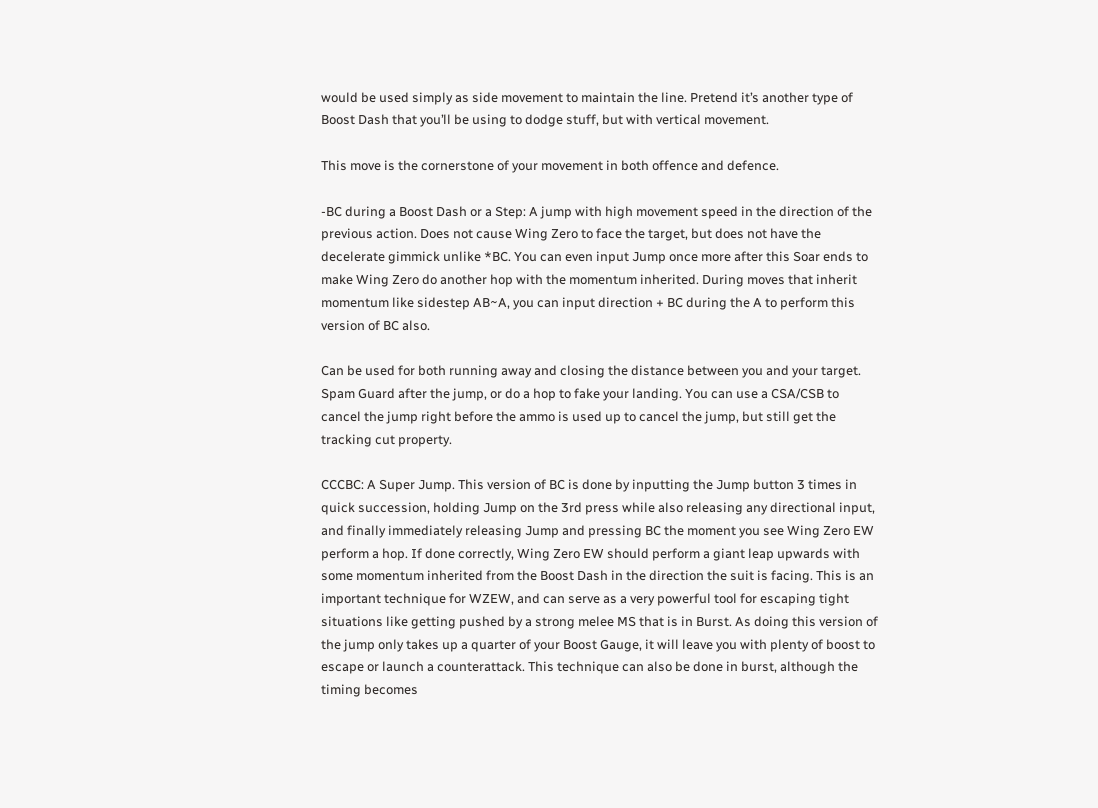would be used simply as side movement to maintain the line. Pretend it’s another type of Boost Dash that you’ll be using to dodge stuff, but with vertical movement.

This move is the cornerstone of your movement in both offence and defence.

-BC during a Boost Dash or a Step: A jump with high movement speed in the direction of the previous action. Does not cause Wing Zero to face the target, but does not have the decelerate gimmick unlike *BC. You can even input Jump once more after this Soar ends to make Wing Zero do another hop with the momentum inherited. During moves that inherit momentum like sidestep AB~A, you can input direction + BC during the A to perform this version of BC also.

Can be used for both running away and closing the distance between you and your target. Spam Guard after the jump, or do a hop to fake your landing. You can use a CSA/CSB to cancel the jump right before the ammo is used up to cancel the jump, but still get the tracking cut property.

CCCBC: A Super Jump. This version of BC is done by inputting the Jump button 3 times in quick succession, holding Jump on the 3rd press while also releasing any directional input, and finally immediately releasing Jump and pressing BC the moment you see Wing Zero EW perform a hop. If done correctly, Wing Zero EW should perform a giant leap upwards with some momentum inherited from the Boost Dash in the direction the suit is facing. This is an important technique for WZEW, and can serve as a very powerful tool for escaping tight situations like getting pushed by a strong melee MS that is in Burst. As doing this version of the jump only takes up a quarter of your Boost Gauge, it will leave you with plenty of boost to escape or launch a counterattack. This technique can also be done in burst, although the timing becomes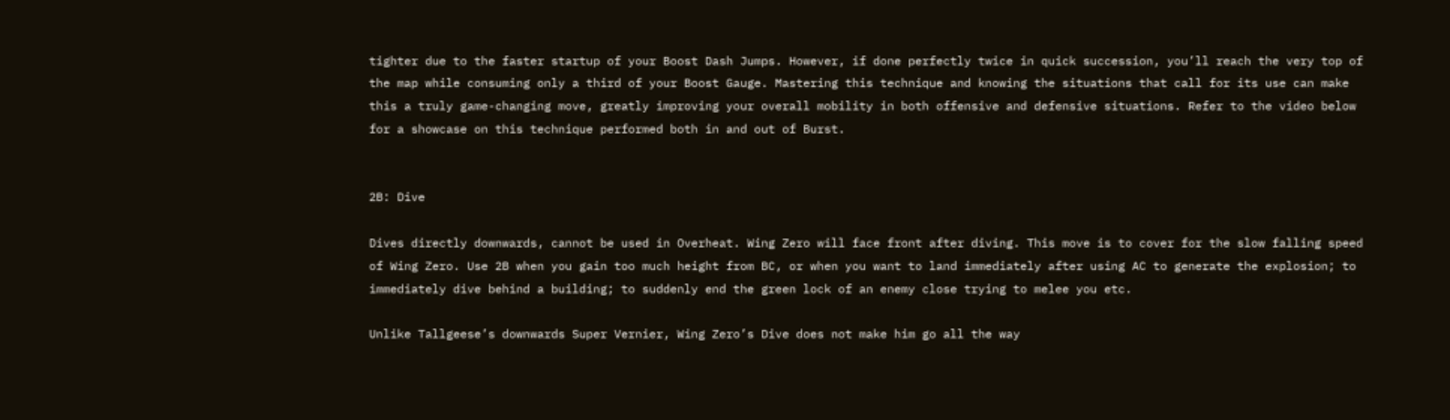tighter due to the faster startup of your Boost Dash Jumps. However, if done perfectly twice in quick succession, you’ll reach the very top of the map while consuming only a third of your Boost Gauge. Mastering this technique and knowing the situations that call for its use can make this a truly game-changing move, greatly improving your overall mobility in both offensive and defensive situations. Refer to the video below for a showcase on this technique performed both in and out of Burst.


2B: Dive

Dives directly downwards, cannot be used in Overheat. Wing Zero will face front after diving. This move is to cover for the slow falling speed of Wing Zero. Use 2B when you gain too much height from BC, or when you want to land immediately after using AC to generate the explosion; to immediately dive behind a building; to suddenly end the green lock of an enemy close trying to melee you etc.

Unlike Tallgeese’s downwards Super Vernier, Wing Zero’s Dive does not make him go all the way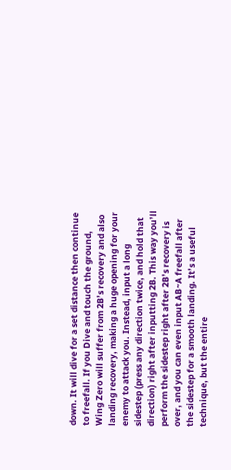down. It will dive for a set distance then continue to freefall. If you Dive and touch the ground, Wing Zero will suffer from 2B’s recovery and also landing recovery, making a huge opening for your enemy to attack you. Instead, input a long sidestep (press any direction twice, and hold that direction) right after inputting 2B. This way you’ll perform the sidestep right after 2B’s recovery is over, and you can even input AB~A freefall after the sidestep for a smooth landing. It’s a useful technique, but the entire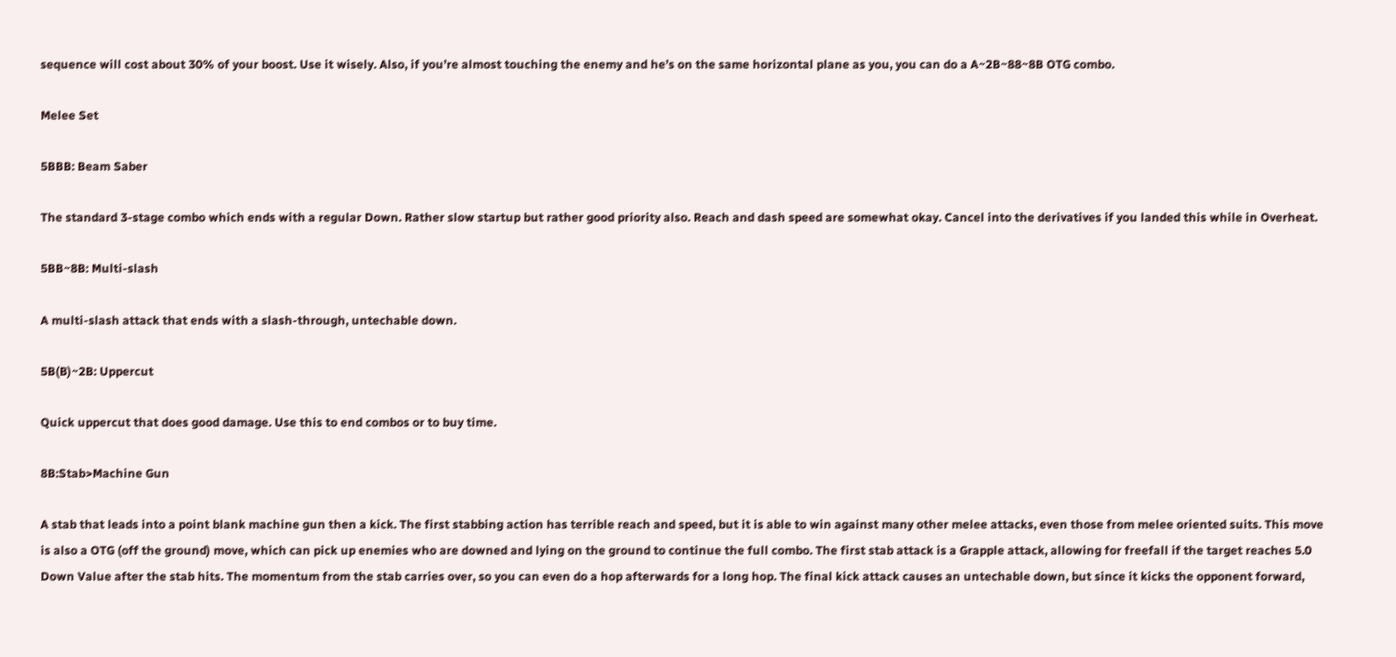sequence will cost about 30% of your boost. Use it wisely. Also, if you’re almost touching the enemy and he’s on the same horizontal plane as you, you can do a A~2B~88~8B OTG combo.

Melee Set

5BBB: Beam Saber

The standard 3-stage combo which ends with a regular Down. Rather slow startup but rather good priority also. Reach and dash speed are somewhat okay. Cancel into the derivatives if you landed this while in Overheat.

5BB~8B: Multi-slash

A multi-slash attack that ends with a slash-through, untechable down.

5B(B)~2B: Uppercut

Quick uppercut that does good damage. Use this to end combos or to buy time.

8B:Stab>Machine Gun

A stab that leads into a point blank machine gun then a kick. The first stabbing action has terrible reach and speed, but it is able to win against many other melee attacks, even those from melee oriented suits. This move is also a OTG (off the ground) move, which can pick up enemies who are downed and lying on the ground to continue the full combo. The first stab attack is a Grapple attack, allowing for freefall if the target reaches 5.0 Down Value after the stab hits. The momentum from the stab carries over, so you can even do a hop afterwards for a long hop. The final kick attack causes an untechable down, but since it kicks the opponent forward,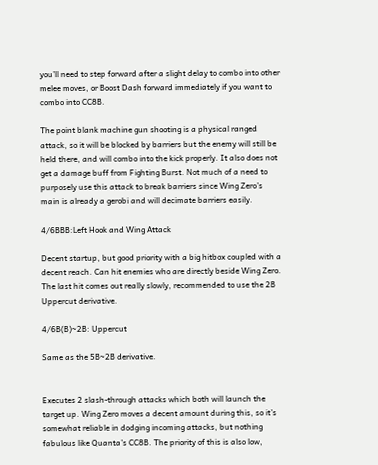you’ll need to step forward after a slight delay to combo into other melee moves, or Boost Dash forward immediately if you want to combo into CC8B.

The point blank machine gun shooting is a physical ranged attack, so it will be blocked by barriers but the enemy will still be held there, and will combo into the kick properly. It also does not get a damage buff from Fighting Burst. Not much of a need to purposely use this attack to break barriers since Wing Zero’s main is already a gerobi and will decimate barriers easily.

4/6BBB:Left Hook and Wing Attack

Decent startup, but good priority with a big hitbox coupled with a decent reach. Can hit enemies who are directly beside Wing Zero. The last hit comes out really slowly, recommended to use the 2B Uppercut derivative.

4/6B(B)~2B: Uppercut

Same as the 5B~2B derivative.


Executes 2 slash-through attacks which both will launch the target up. Wing Zero moves a decent amount during this, so it’s somewhat reliable in dodging incoming attacks, but nothing fabulous like Quanta’s CC8B. The priority of this is also low,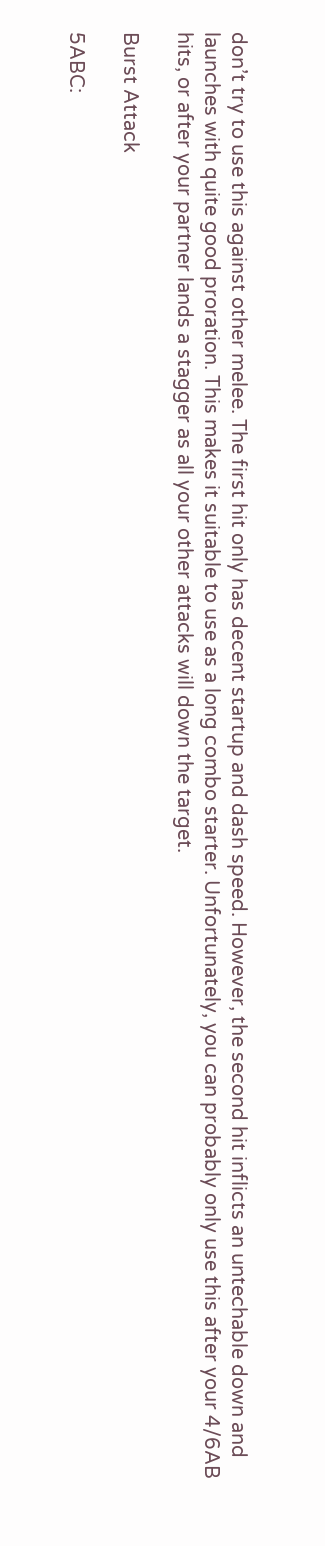don’t try to use this against other melee. The first hit only has decent startup and dash speed. However, the second hit inflicts an untechable down and launches with quite good proration. This makes it suitable to use as a long combo starter. Unfortunately, you can probably only use this after your 4/6AB hits, or after your partner lands a stagger as all your other attacks will down the target.

Burst Attack

5ABC: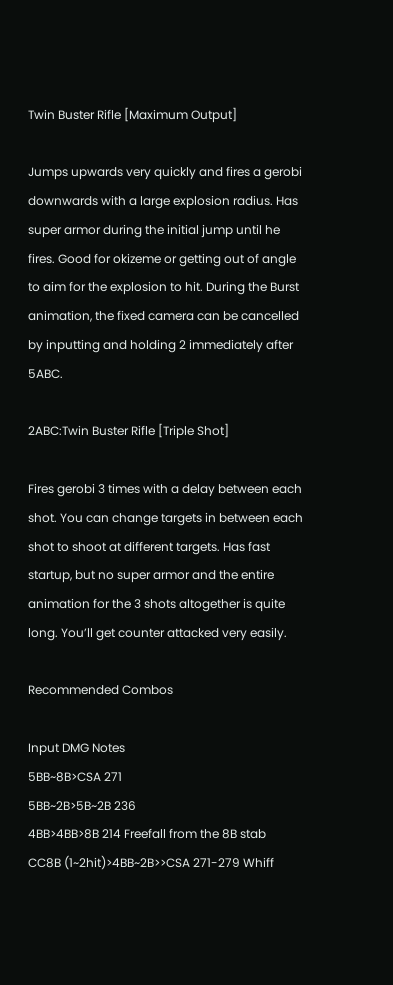Twin Buster Rifle [Maximum Output]

Jumps upwards very quickly and fires a gerobi downwards with a large explosion radius. Has super armor during the initial jump until he fires. Good for okizeme or getting out of angle to aim for the explosion to hit. During the Burst animation, the fixed camera can be cancelled by inputting and holding 2 immediately after 5ABC.

2ABC:Twin Buster Rifle [Triple Shot]

Fires gerobi 3 times with a delay between each shot. You can change targets in between each shot to shoot at different targets. Has fast startup, but no super armor and the entire animation for the 3 shots altogether is quite long. You’ll get counter attacked very easily.

Recommended Combos

Input DMG Notes
5BB~8B>CSA 271
5BB~2B>5B~2B 236
4BB>4BB>8B 214 Freefall from the 8B stab
CC8B (1~2hit)>4BB~2B>>CSA 271-279 Whiff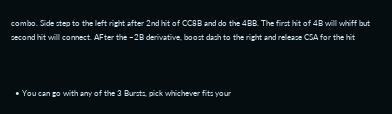combo. Side step to the left right after 2nd hit of CC8B and do the 4BB. The first hit of 4B will whiff but second hit will connect. AFter the ~2B derivative, boost dash to the right and release CSA for the hit



  • You can go with any of the 3 Bursts, pick whichever fits your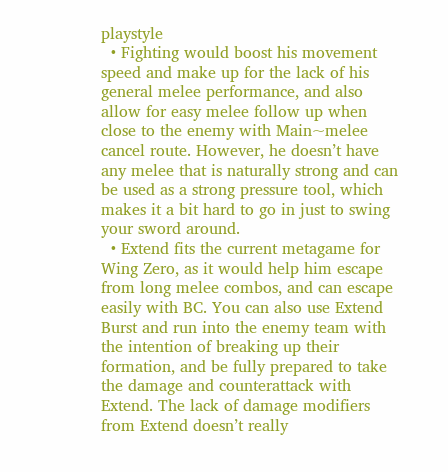playstyle
  • Fighting would boost his movement speed and make up for the lack of his general melee performance, and also allow for easy melee follow up when close to the enemy with Main~melee cancel route. However, he doesn’t have any melee that is naturally strong and can be used as a strong pressure tool, which makes it a bit hard to go in just to swing your sword around.
  • Extend fits the current metagame for Wing Zero, as it would help him escape from long melee combos, and can escape easily with BC. You can also use Extend Burst and run into the enemy team with the intention of breaking up their formation, and be fully prepared to take the damage and counterattack with Extend. The lack of damage modifiers from Extend doesn’t really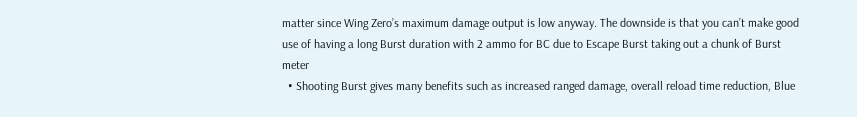matter since Wing Zero’s maximum damage output is low anyway. The downside is that you can’t make good use of having a long Burst duration with 2 ammo for BC due to Escape Burst taking out a chunk of Burst meter
  • Shooting Burst gives many benefits such as increased ranged damage, overall reload time reduction, Blue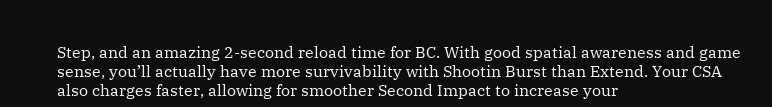Step, and an amazing 2-second reload time for BC. With good spatial awareness and game sense, you’ll actually have more survivability with Shootin Burst than Extend. Your CSA also charges faster, allowing for smoother Second Impact to increase your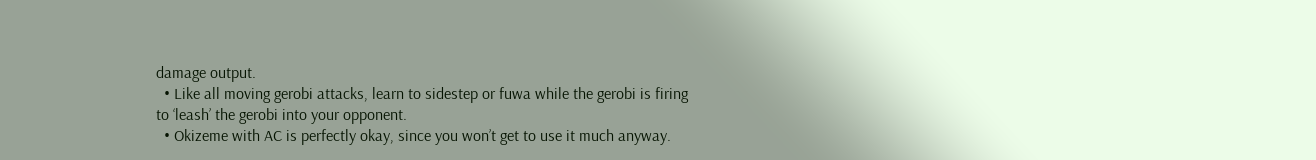damage output.
  • Like all moving gerobi attacks, learn to sidestep or fuwa while the gerobi is firing to ‘leash’ the gerobi into your opponent.
  • Okizeme with AC is perfectly okay, since you won’t get to use it much anyway.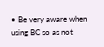• Be very aware when using BC so as not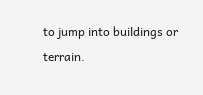to jump into buildings or terrain.